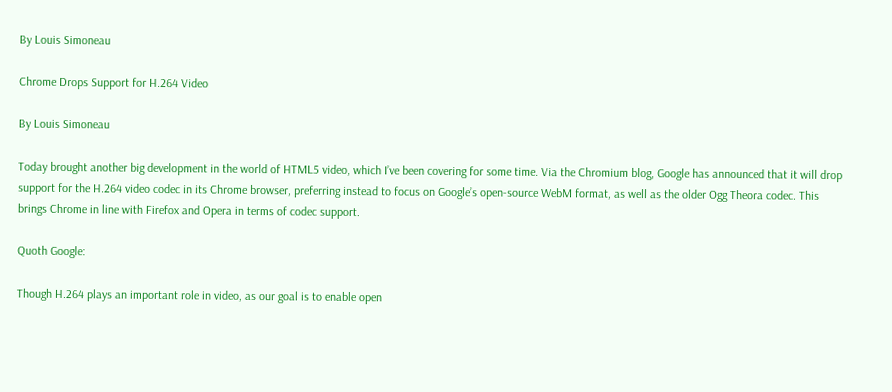By Louis Simoneau

Chrome Drops Support for H.264 Video

By Louis Simoneau

Today brought another big development in the world of HTML5 video, which I’ve been covering for some time. Via the Chromium blog, Google has announced that it will drop support for the H.264 video codec in its Chrome browser, preferring instead to focus on Google’s open-source WebM format, as well as the older Ogg Theora codec. This brings Chrome in line with Firefox and Opera in terms of codec support.

Quoth Google:

Though H.264 plays an important role in video, as our goal is to enable open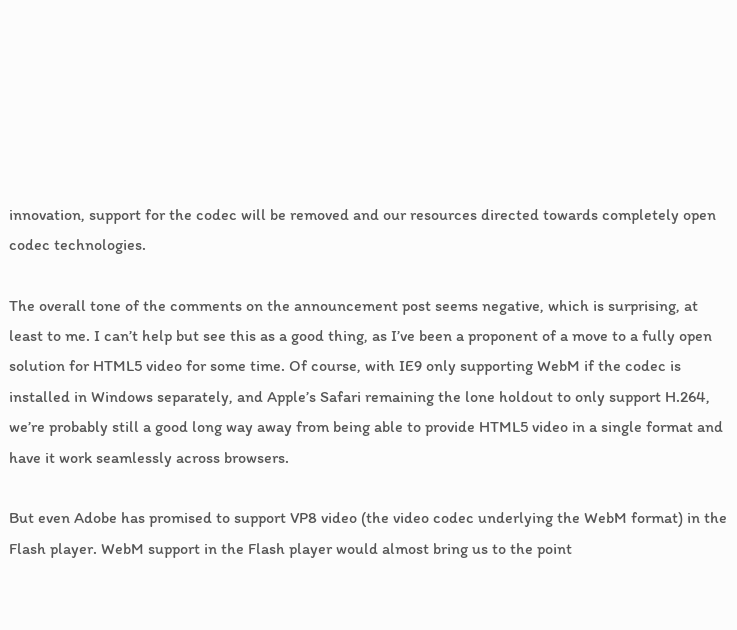innovation, support for the codec will be removed and our resources directed towards completely open codec technologies.

The overall tone of the comments on the announcement post seems negative, which is surprising, at least to me. I can’t help but see this as a good thing, as I’ve been a proponent of a move to a fully open solution for HTML5 video for some time. Of course, with IE9 only supporting WebM if the codec is installed in Windows separately, and Apple’s Safari remaining the lone holdout to only support H.264, we’re probably still a good long way away from being able to provide HTML5 video in a single format and have it work seamlessly across browsers.

But even Adobe has promised to support VP8 video (the video codec underlying the WebM format) in the Flash player. WebM support in the Flash player would almost bring us to the point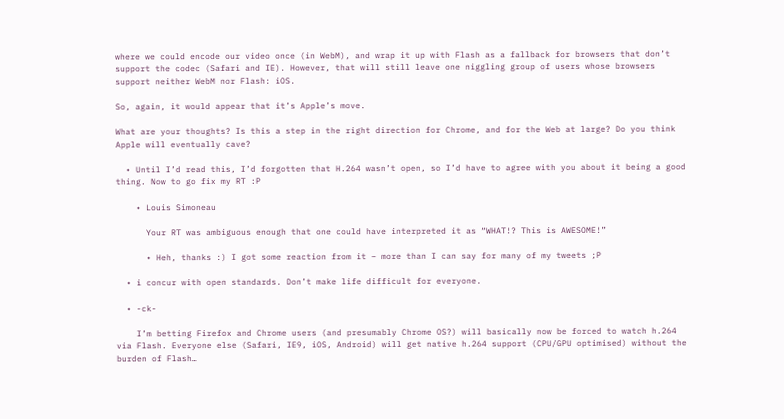where we could encode our video once (in WebM), and wrap it up with Flash as a fallback for browsers that don’t support the codec (Safari and IE). However, that will still leave one niggling group of users whose browsers support neither WebM nor Flash: iOS.

So, again, it would appear that it’s Apple’s move.

What are your thoughts? Is this a step in the right direction for Chrome, and for the Web at large? Do you think Apple will eventually cave?

  • Until I’d read this, I’d forgotten that H.264 wasn’t open, so I’d have to agree with you about it being a good thing. Now to go fix my RT :P

    • Louis Simoneau

      Your RT was ambiguous enough that one could have interpreted it as “WHAT!? This is AWESOME!”

      • Heh, thanks :) I got some reaction from it – more than I can say for many of my tweets ;P

  • i concur with open standards. Don’t make life difficult for everyone.

  • -ck-

    I’m betting Firefox and Chrome users (and presumably Chrome OS?) will basically now be forced to watch h.264 via Flash. Everyone else (Safari, IE9, iOS, Android) will get native h.264 support (CPU/GPU optimised) without the burden of Flash…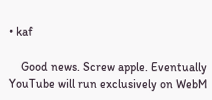• kaf

    Good news. Screw apple. Eventually YouTube will run exclusively on WebM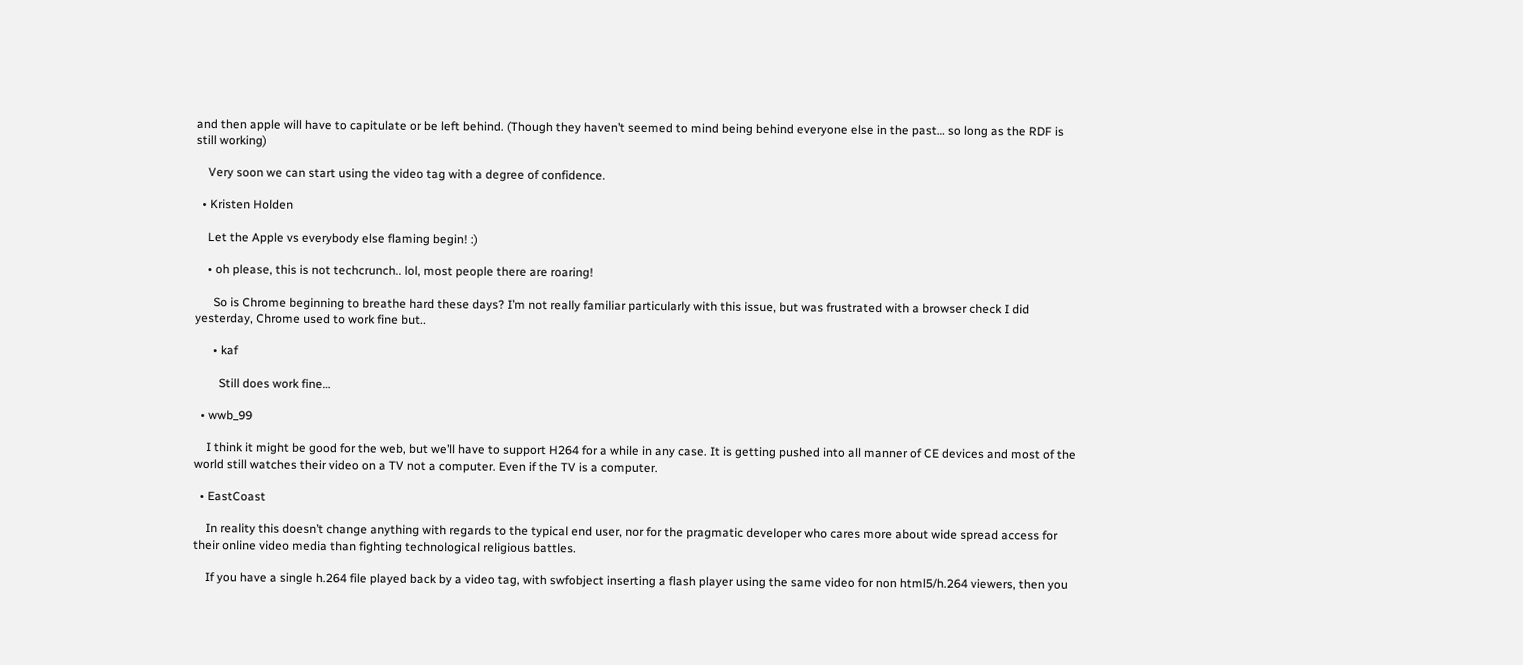and then apple will have to capitulate or be left behind. (Though they haven’t seemed to mind being behind everyone else in the past… so long as the RDF is still working)

    Very soon we can start using the video tag with a degree of confidence.

  • Kristen Holden

    Let the Apple vs everybody else flaming begin! :)

    • oh please, this is not techcrunch.. lol, most people there are roaring!

      So is Chrome beginning to breathe hard these days? I’m not really familiar particularly with this issue, but was frustrated with a browser check I did yesterday, Chrome used to work fine but..

      • kaf

        Still does work fine…

  • wwb_99

    I think it might be good for the web, but we’ll have to support H264 for a while in any case. It is getting pushed into all manner of CE devices and most of the world still watches their video on a TV not a computer. Even if the TV is a computer.

  • EastCoast

    In reality this doesn’t change anything with regards to the typical end user, nor for the pragmatic developer who cares more about wide spread access for their online video media than fighting technological religious battles.

    If you have a single h.264 file played back by a video tag, with swfobject inserting a flash player using the same video for non html5/h.264 viewers, then you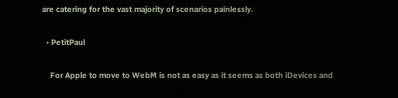are catering for the vast majority of scenarios painlessly.

  • PetitPaul

    For Apple to move to WebM is not as easy as it seems as both iDevices and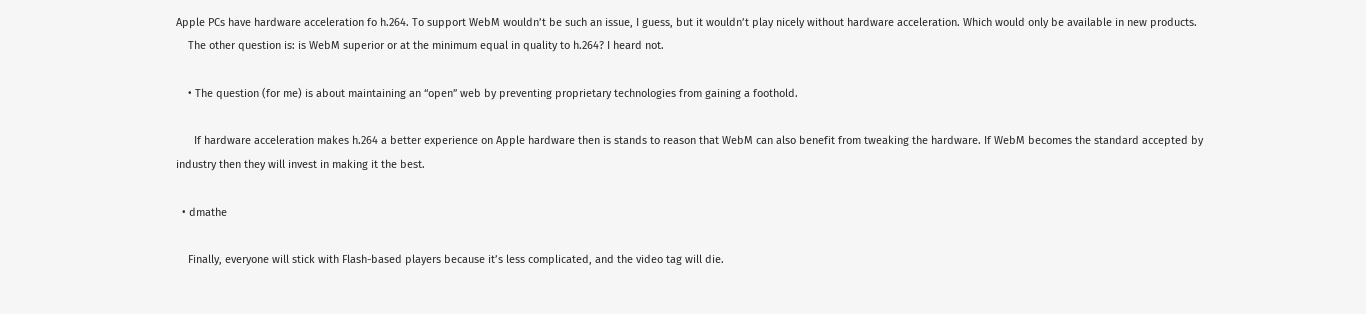Apple PCs have hardware acceleration fo h.264. To support WebM wouldn’t be such an issue, I guess, but it wouldn’t play nicely without hardware acceleration. Which would only be available in new products.
    The other question is: is WebM superior or at the minimum equal in quality to h.264? I heard not.

    • The question (for me) is about maintaining an “open” web by preventing proprietary technologies from gaining a foothold.

      If hardware acceleration makes h.264 a better experience on Apple hardware then is stands to reason that WebM can also benefit from tweaking the hardware. If WebM becomes the standard accepted by industry then they will invest in making it the best.

  • dmathe

    Finally, everyone will stick with Flash-based players because it’s less complicated, and the video tag will die.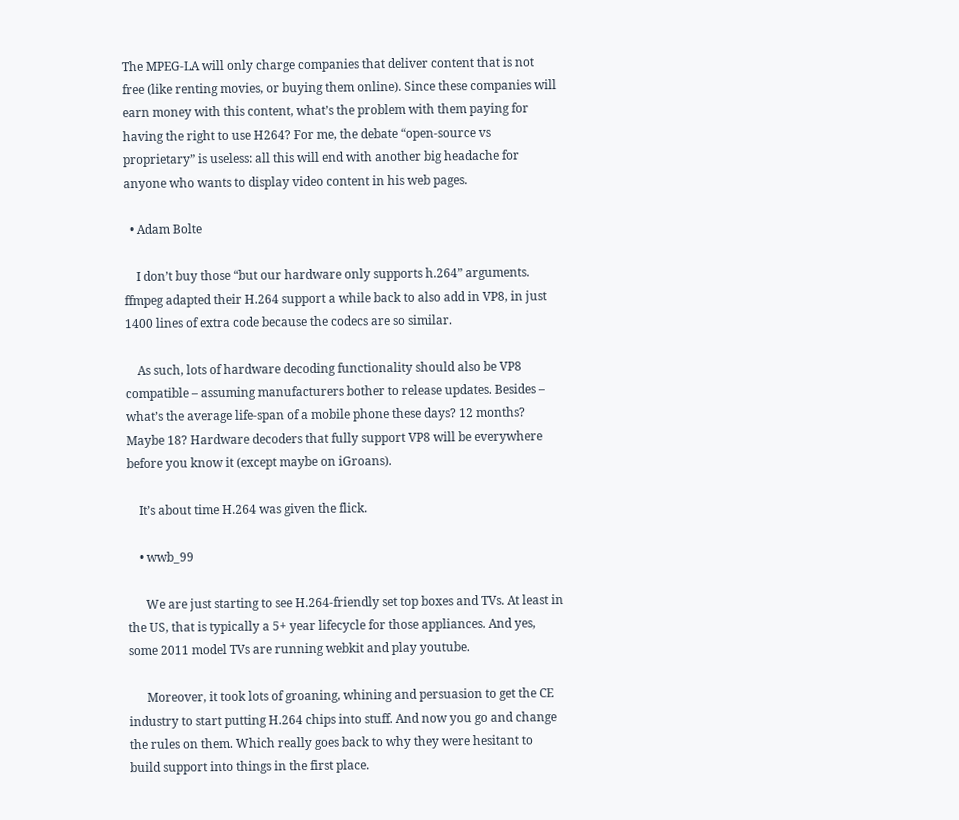The MPEG-LA will only charge companies that deliver content that is not free (like renting movies, or buying them online). Since these companies will earn money with this content, what’s the problem with them paying for having the right to use H264? For me, the debate “open-source vs proprietary” is useless: all this will end with another big headache for anyone who wants to display video content in his web pages.

  • Adam Bolte

    I don’t buy those “but our hardware only supports h.264” arguments. ffmpeg adapted their H.264 support a while back to also add in VP8, in just 1400 lines of extra code because the codecs are so similar.

    As such, lots of hardware decoding functionality should also be VP8 compatible – assuming manufacturers bother to release updates. Besides – what’s the average life-span of a mobile phone these days? 12 months? Maybe 18? Hardware decoders that fully support VP8 will be everywhere before you know it (except maybe on iGroans).

    It’s about time H.264 was given the flick.

    • wwb_99

      We are just starting to see H.264-friendly set top boxes and TVs. At least in the US, that is typically a 5+ year lifecycle for those appliances. And yes, some 2011 model TVs are running webkit and play youtube.

      Moreover, it took lots of groaning, whining and persuasion to get the CE industry to start putting H.264 chips into stuff. And now you go and change the rules on them. Which really goes back to why they were hesitant to build support into things in the first place.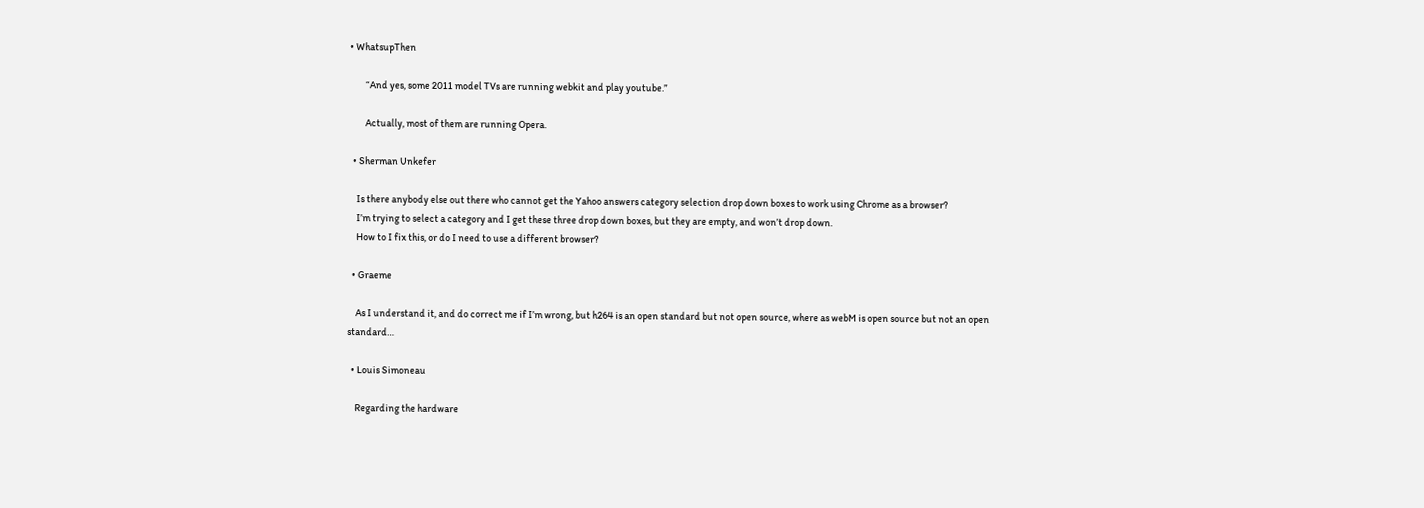• WhatsupThen

        “And yes, some 2011 model TVs are running webkit and play youtube.”

        Actually, most of them are running Opera.

  • Sherman Unkefer

    Is there anybody else out there who cannot get the Yahoo answers category selection drop down boxes to work using Chrome as a browser?
    I’m trying to select a category and I get these three drop down boxes, but they are empty, and won’t drop down.
    How to I fix this, or do I need to use a different browser?

  • Graeme

    As I understand it, and do correct me if I’m wrong, but h264 is an open standard but not open source, where as webM is open source but not an open standard…

  • Louis Simoneau

    Regarding the hardware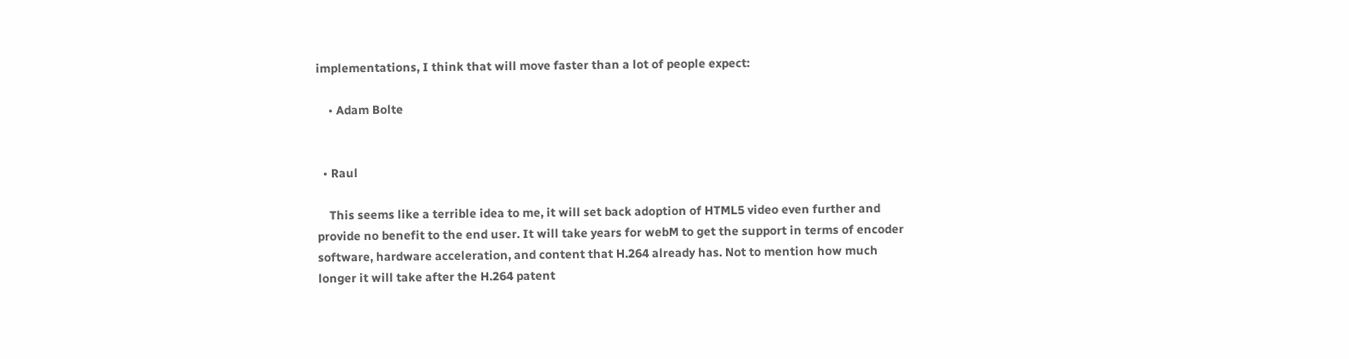implementations, I think that will move faster than a lot of people expect:

    • Adam Bolte


  • Raul

    This seems like a terrible idea to me, it will set back adoption of HTML5 video even further and provide no benefit to the end user. It will take years for webM to get the support in terms of encoder software, hardware acceleration, and content that H.264 already has. Not to mention how much longer it will take after the H.264 patent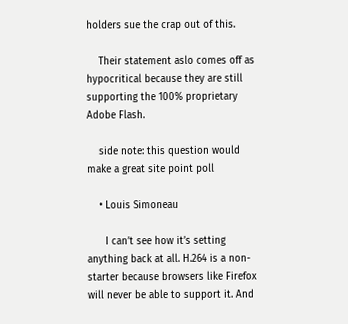holders sue the crap out of this.

    Their statement aslo comes off as hypocritical because they are still supporting the 100% proprietary Adobe Flash.

    side note: this question would make a great site point poll

    • Louis Simoneau

      I can’t see how it’s setting anything back at all. H.264 is a non-starter because browsers like Firefox will never be able to support it. And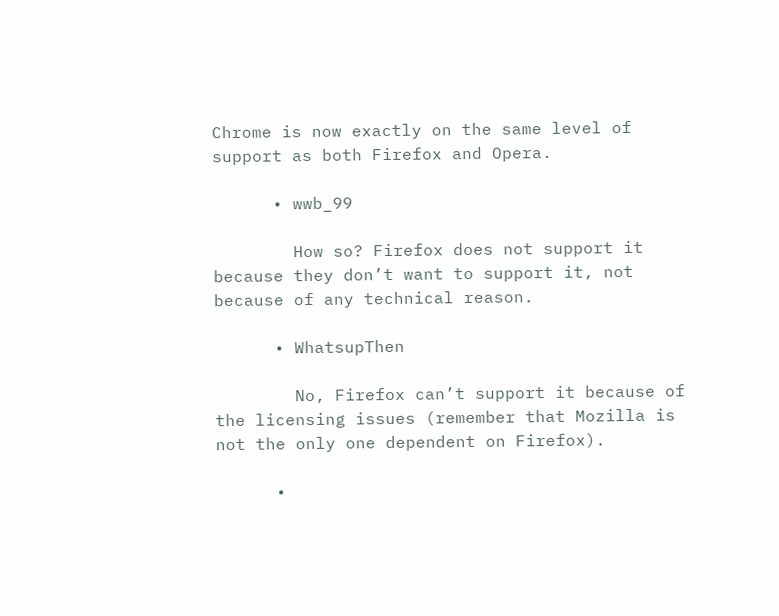Chrome is now exactly on the same level of support as both Firefox and Opera.

      • wwb_99

        How so? Firefox does not support it because they don’t want to support it, not because of any technical reason.

      • WhatsupThen

        No, Firefox can’t support it because of the licensing issues (remember that Mozilla is not the only one dependent on Firefox).

      •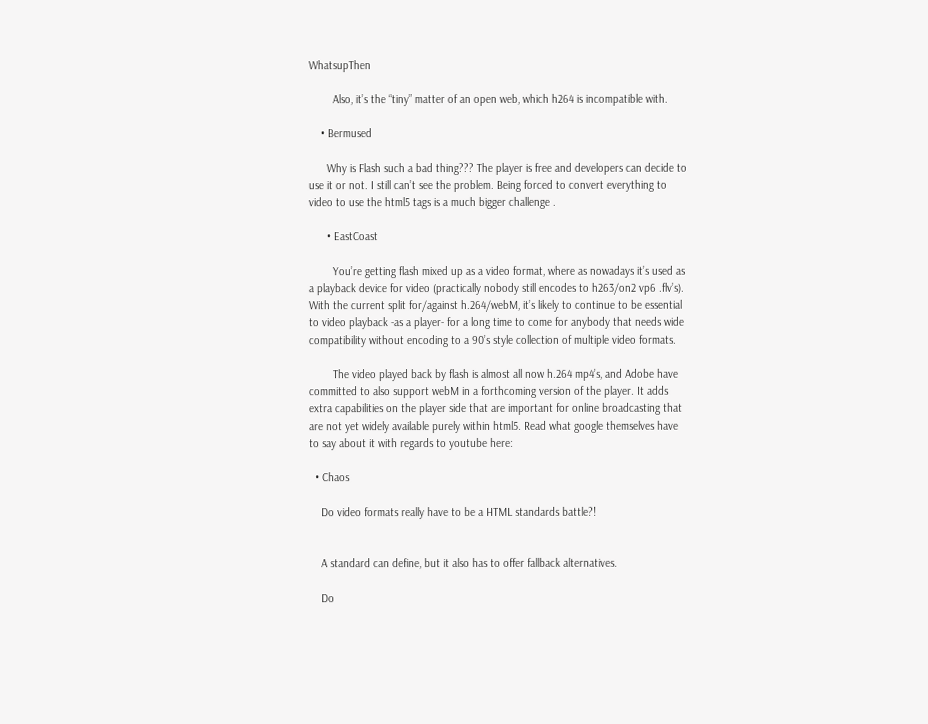WhatsupThen

        Also, it’s the “tiny” matter of an open web, which h264 is incompatible with.

    • Bermused

      Why is Flash such a bad thing??? The player is free and developers can decide to use it or not. I still can’t see the problem. Being forced to convert everything to video to use the html5 tags is a much bigger challenge .

      • EastCoast

        You’re getting flash mixed up as a video format, where as nowadays it’s used as a playback device for video (practically nobody still encodes to h263/on2 vp6 .flv’s). With the current split for/against h.264/webM, it’s likely to continue to be essential to video playback -as a player- for a long time to come for anybody that needs wide compatibility without encoding to a 90’s style collection of multiple video formats.

        The video played back by flash is almost all now h.264 mp4’s, and Adobe have committed to also support webM in a forthcoming version of the player. It adds extra capabilities on the player side that are important for online broadcasting that are not yet widely available purely within html5. Read what google themselves have to say about it with regards to youtube here:

  • Chaos

    Do video formats really have to be a HTML standards battle?!


    A standard can define, but it also has to offer fallback alternatives.

    Do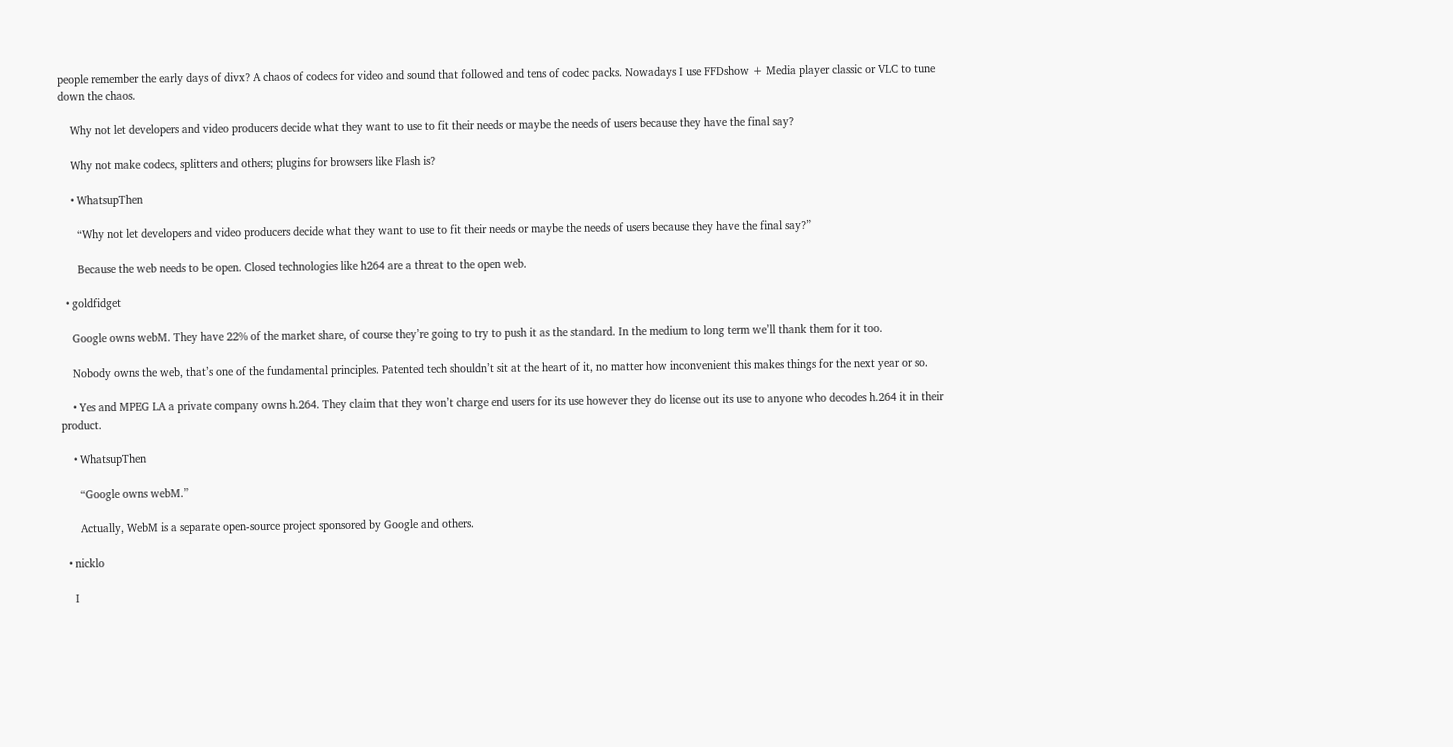people remember the early days of divx? A chaos of codecs for video and sound that followed and tens of codec packs. Nowadays I use FFDshow + Media player classic or VLC to tune down the chaos.

    Why not let developers and video producers decide what they want to use to fit their needs or maybe the needs of users because they have the final say?

    Why not make codecs, splitters and others; plugins for browsers like Flash is?

    • WhatsupThen

      “Why not let developers and video producers decide what they want to use to fit their needs or maybe the needs of users because they have the final say?”

      Because the web needs to be open. Closed technologies like h264 are a threat to the open web.

  • goldfidget

    Google owns webM. They have 22% of the market share, of course they’re going to try to push it as the standard. In the medium to long term we’ll thank them for it too.

    Nobody owns the web, that’s one of the fundamental principles. Patented tech shouldn’t sit at the heart of it, no matter how inconvenient this makes things for the next year or so.

    • Yes and MPEG LA a private company owns h.264. They claim that they won’t charge end users for its use however they do license out its use to anyone who decodes h.264 it in their product.

    • WhatsupThen

      “Google owns webM.”

      Actually, WebM is a separate open-source project sponsored by Google and others.

  • nicklo

    I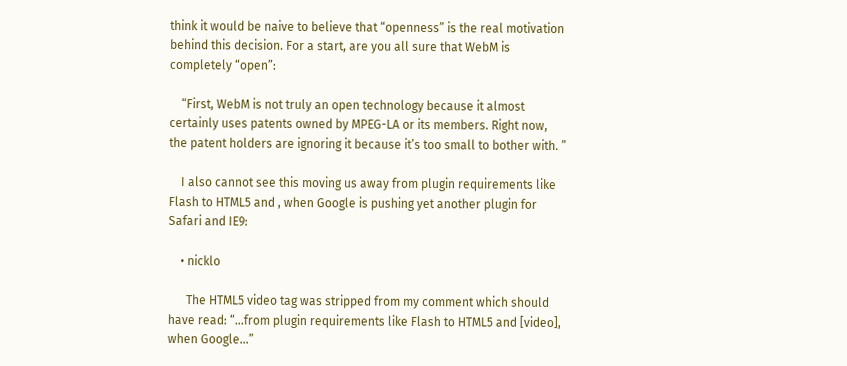think it would be naive to believe that “openness” is the real motivation behind this decision. For a start, are you all sure that WebM is completely “open”:

    “First, WebM is not truly an open technology because it almost certainly uses patents owned by MPEG-LA or its members. Right now, the patent holders are ignoring it because it’s too small to bother with. ”

    I also cannot see this moving us away from plugin requirements like Flash to HTML5 and , when Google is pushing yet another plugin for Safari and IE9:

    • nicklo

      The HTML5 video tag was stripped from my comment which should have read: “…from plugin requirements like Flash to HTML5 and [video], when Google…”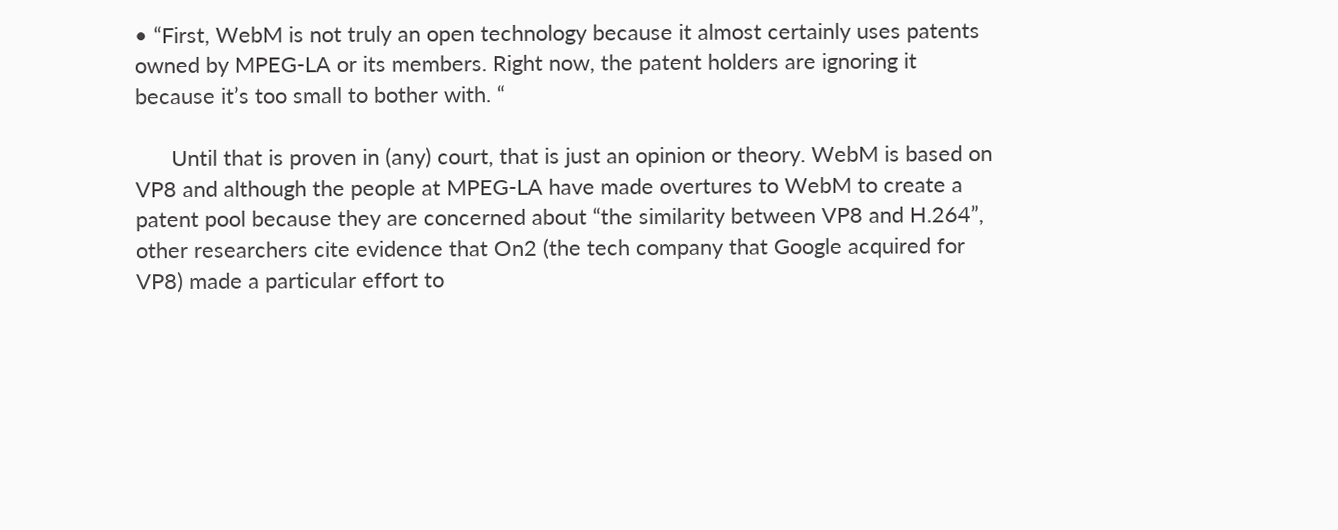• “First, WebM is not truly an open technology because it almost certainly uses patents owned by MPEG-LA or its members. Right now, the patent holders are ignoring it because it’s too small to bother with. “

      Until that is proven in (any) court, that is just an opinion or theory. WebM is based on VP8 and although the people at MPEG-LA have made overtures to WebM to create a patent pool because they are concerned about “the similarity between VP8 and H.264”, other researchers cite evidence that On2 (the tech company that Google acquired for VP8) made a particular effort to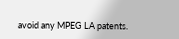avoid any MPEG LA patents.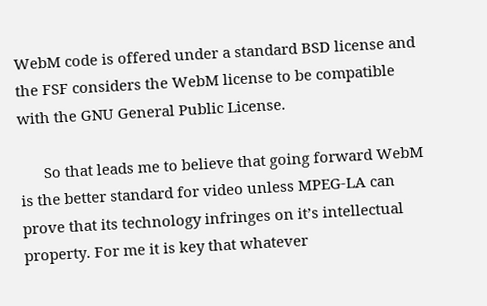WebM code is offered under a standard BSD license and the FSF considers the WebM license to be compatible with the GNU General Public License.

      So that leads me to believe that going forward WebM is the better standard for video unless MPEG-LA can prove that its technology infringes on it’s intellectual property. For me it is key that whatever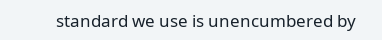standard we use is unencumbered by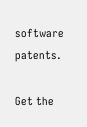software patents.

Get the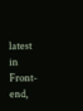latest in Front-end,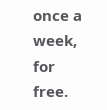once a week, for free.